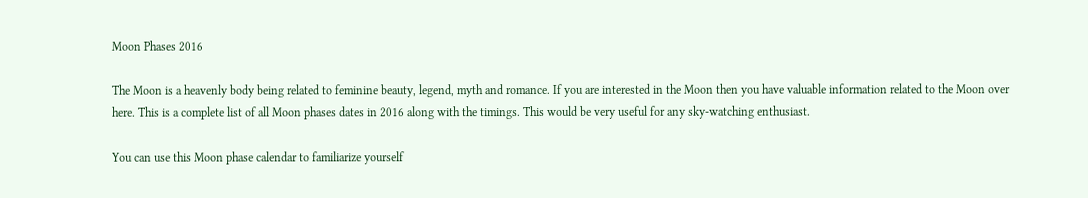Moon Phases 2016

The Moon is a heavenly body being related to feminine beauty, legend, myth and romance. If you are interested in the Moon then you have valuable information related to the Moon over here. This is a complete list of all Moon phases dates in 2016 along with the timings. This would be very useful for any sky-watching enthusiast.

You can use this Moon phase calendar to familiarize yourself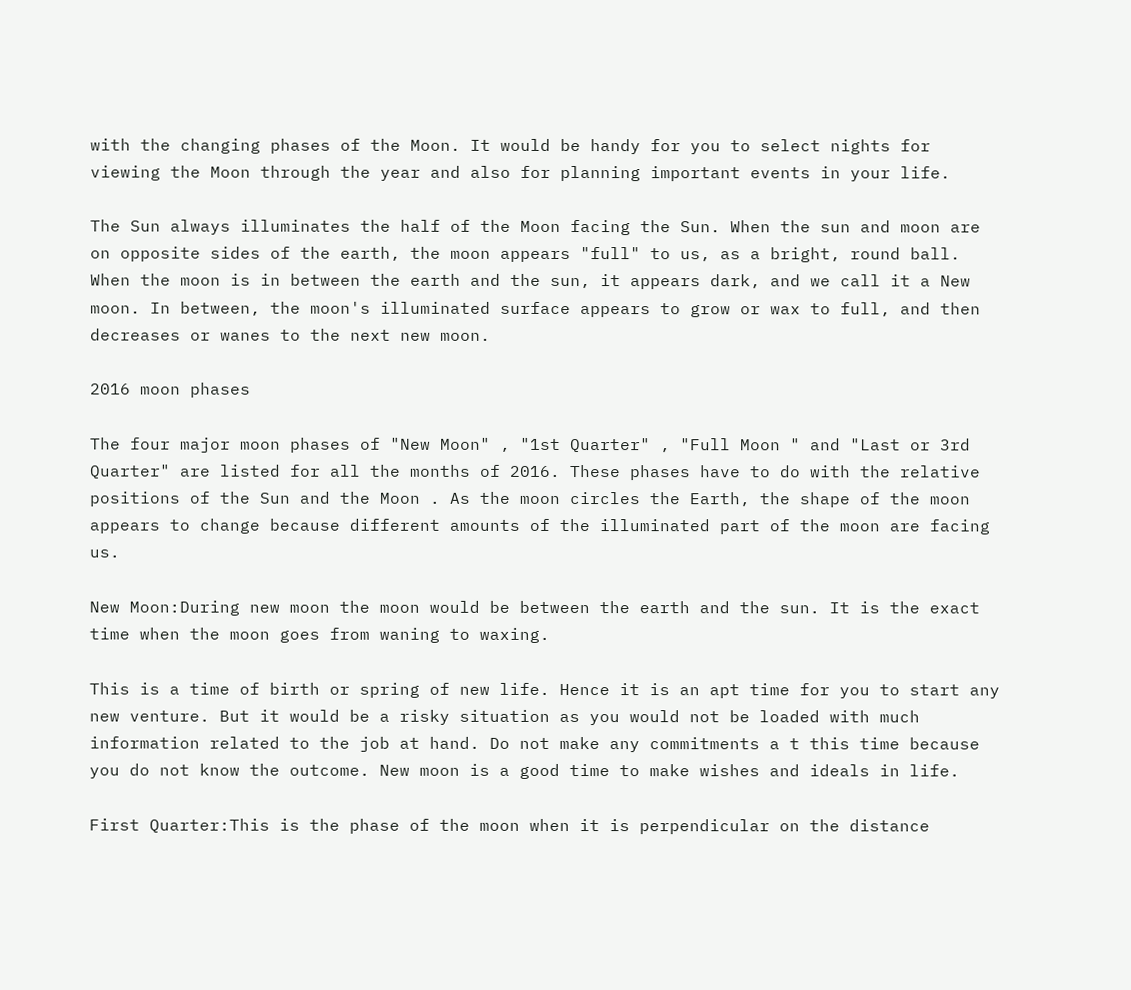with the changing phases of the Moon. It would be handy for you to select nights for viewing the Moon through the year and also for planning important events in your life.

The Sun always illuminates the half of the Moon facing the Sun. When the sun and moon are on opposite sides of the earth, the moon appears "full" to us, as a bright, round ball. When the moon is in between the earth and the sun, it appears dark, and we call it a New moon. In between, the moon's illuminated surface appears to grow or wax to full, and then decreases or wanes to the next new moon.

2016 moon phases

The four major moon phases of "New Moon" , "1st Quarter" , "Full Moon " and "Last or 3rd Quarter" are listed for all the months of 2016. These phases have to do with the relative positions of the Sun and the Moon . As the moon circles the Earth, the shape of the moon appears to change because different amounts of the illuminated part of the moon are facing us.

New Moon:During new moon the moon would be between the earth and the sun. It is the exact time when the moon goes from waning to waxing.

This is a time of birth or spring of new life. Hence it is an apt time for you to start any new venture. But it would be a risky situation as you would not be loaded with much information related to the job at hand. Do not make any commitments a t this time because you do not know the outcome. New moon is a good time to make wishes and ideals in life.

First Quarter:This is the phase of the moon when it is perpendicular on the distance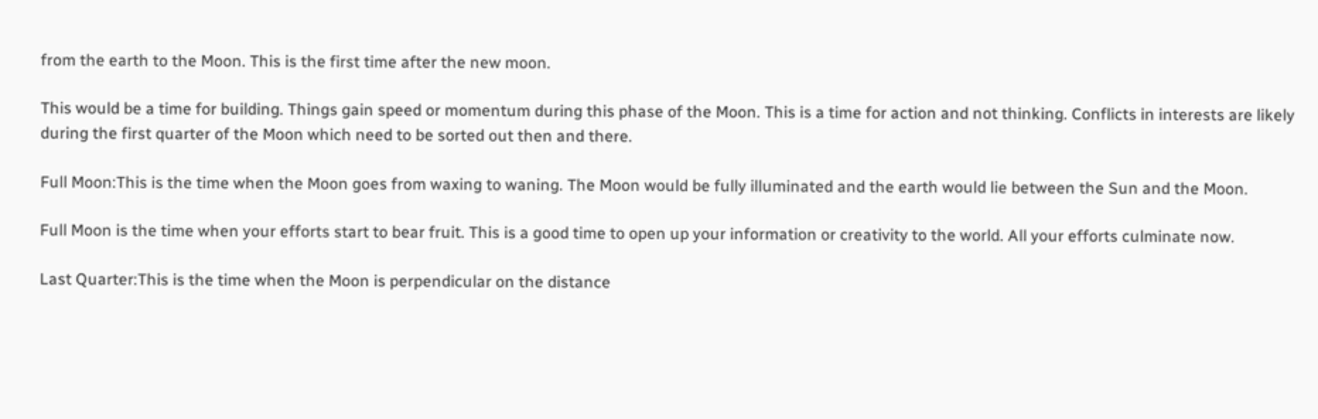from the earth to the Moon. This is the first time after the new moon.

This would be a time for building. Things gain speed or momentum during this phase of the Moon. This is a time for action and not thinking. Conflicts in interests are likely during the first quarter of the Moon which need to be sorted out then and there.

Full Moon:This is the time when the Moon goes from waxing to waning. The Moon would be fully illuminated and the earth would lie between the Sun and the Moon.

Full Moon is the time when your efforts start to bear fruit. This is a good time to open up your information or creativity to the world. All your efforts culminate now.

Last Quarter:This is the time when the Moon is perpendicular on the distance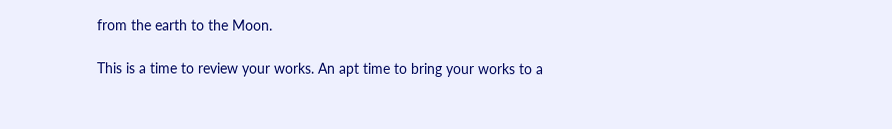from the earth to the Moon.

This is a time to review your works. An apt time to bring your works to a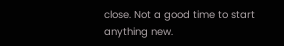close. Not a good time to start anything new.